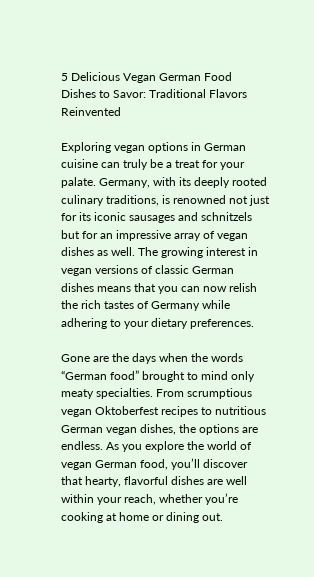5 Delicious Vegan German Food Dishes to Savor: Traditional Flavors Reinvented

Exploring vegan options in German cuisine can truly be a treat for your palate. Germany, with its deeply rooted culinary traditions, is renowned not just for its iconic sausages and schnitzels but for an impressive array of vegan dishes as well. The growing interest in vegan versions of classic German dishes means that you can now relish the rich tastes of Germany while adhering to your dietary preferences.

Gone are the days when the words “German food” brought to mind only meaty specialties. From scrumptious vegan Oktoberfest recipes to nutritious German vegan dishes, the options are endless. As you explore the world of vegan German food, you’ll discover that hearty, flavorful dishes are well within your reach, whether you’re cooking at home or dining out.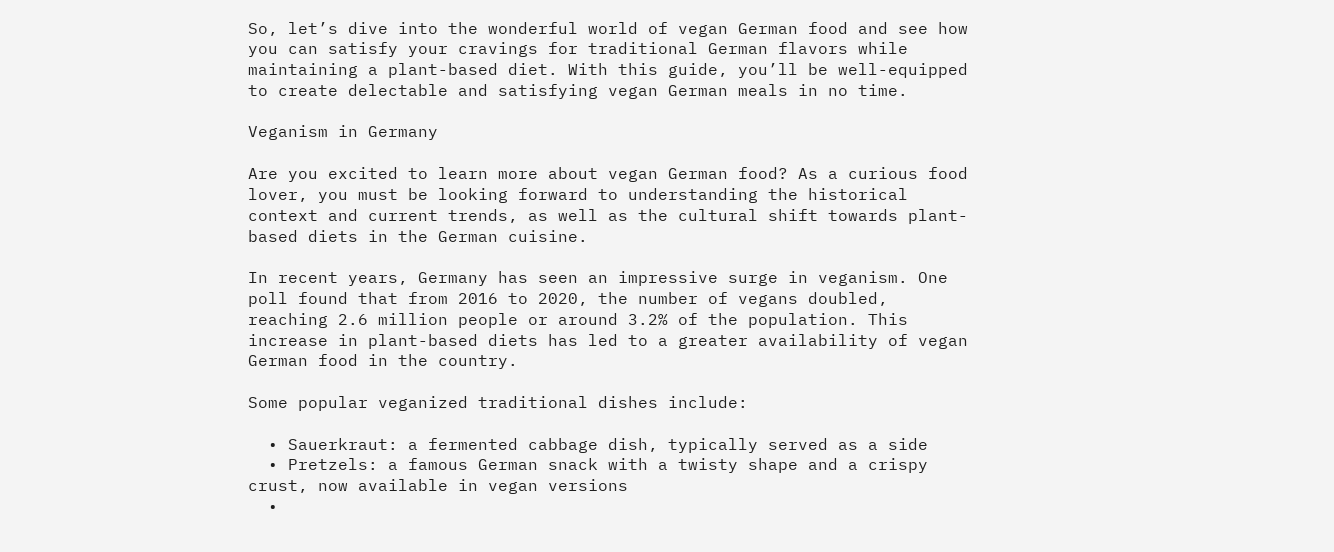So, let’s dive into the wonderful world of vegan German food and see how you can satisfy your cravings for traditional German flavors while maintaining a plant-based diet. With this guide, you’ll be well-equipped to create delectable and satisfying vegan German meals in no time.

Veganism in Germany

Are you excited to learn more about vegan German food? As a curious food lover, you must be looking forward to understanding the historical context and current trends, as well as the cultural shift towards plant-based diets in the German cuisine.

In recent years, Germany has seen an impressive surge in veganism. One poll found that from 2016 to 2020, the number of vegans doubled, reaching 2.6 million people or around 3.2% of the population. This increase in plant-based diets has led to a greater availability of vegan German food in the country.

Some popular veganized traditional dishes include:

  • Sauerkraut: a fermented cabbage dish, typically served as a side
  • Pretzels: a famous German snack with a twisty shape and a crispy crust, now available in vegan versions
  •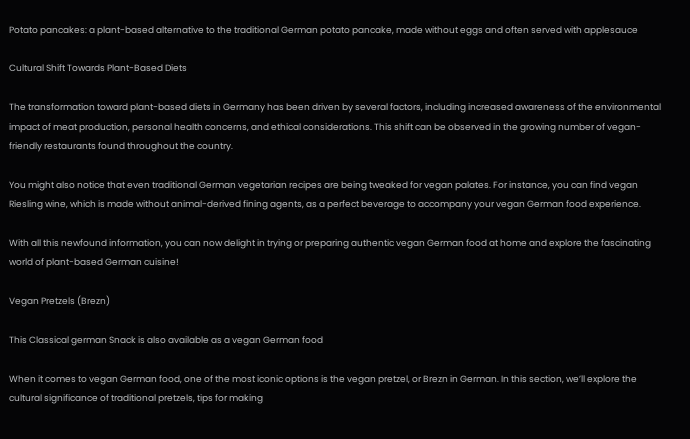Potato pancakes: a plant-based alternative to the traditional German potato pancake, made without eggs and often served with applesauce

Cultural Shift Towards Plant-Based Diets

The transformation toward plant-based diets in Germany has been driven by several factors, including increased awareness of the environmental impact of meat production, personal health concerns, and ethical considerations. This shift can be observed in the growing number of vegan-friendly restaurants found throughout the country.

You might also notice that even traditional German vegetarian recipes are being tweaked for vegan palates. For instance, you can find vegan Riesling wine, which is made without animal-derived fining agents, as a perfect beverage to accompany your vegan German food experience.

With all this newfound information, you can now delight in trying or preparing authentic vegan German food at home and explore the fascinating world of plant-based German cuisine!

Vegan Pretzels (Brezn)

This Classical german Snack is also available as a vegan German food

When it comes to vegan German food, one of the most iconic options is the vegan pretzel, or Brezn in German. In this section, we’ll explore the cultural significance of traditional pretzels, tips for making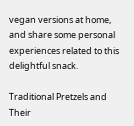vegan versions at home, and share some personal experiences related to this delightful snack.

Traditional Pretzels and Their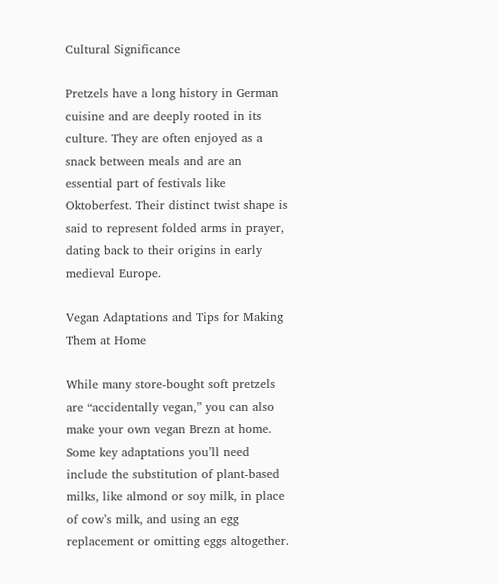Cultural Significance

Pretzels have a long history in German cuisine and are deeply rooted in its culture. They are often enjoyed as a snack between meals and are an essential part of festivals like Oktoberfest. Their distinct twist shape is said to represent folded arms in prayer, dating back to their origins in early medieval Europe.

Vegan Adaptations and Tips for Making Them at Home

While many store-bought soft pretzels are “accidentally vegan,” you can also make your own vegan Brezn at home. Some key adaptations you’ll need include the substitution of plant-based milks, like almond or soy milk, in place of cow’s milk, and using an egg replacement or omitting eggs altogether.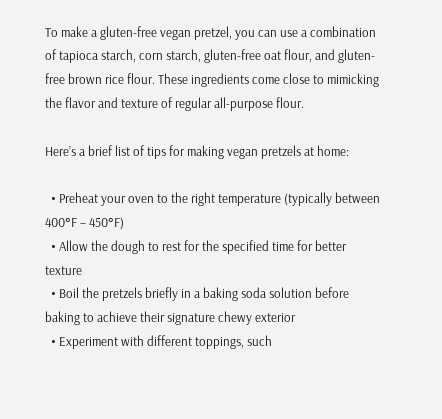To make a gluten-free vegan pretzel, you can use a combination of tapioca starch, corn starch, gluten-free oat flour, and gluten-free brown rice flour. These ingredients come close to mimicking the flavor and texture of regular all-purpose flour.

Here’s a brief list of tips for making vegan pretzels at home:

  • Preheat your oven to the right temperature (typically between 400°F – 450°F)
  • Allow the dough to rest for the specified time for better texture
  • Boil the pretzels briefly in a baking soda solution before baking to achieve their signature chewy exterior
  • Experiment with different toppings, such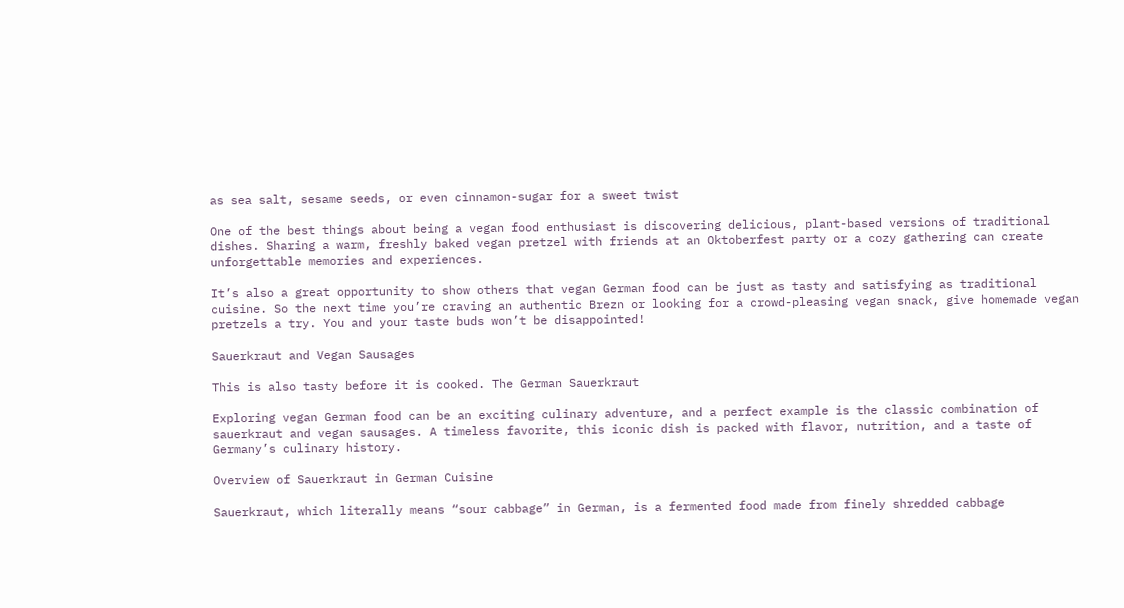as sea salt, sesame seeds, or even cinnamon-sugar for a sweet twist

One of the best things about being a vegan food enthusiast is discovering delicious, plant-based versions of traditional dishes. Sharing a warm, freshly baked vegan pretzel with friends at an Oktoberfest party or a cozy gathering can create unforgettable memories and experiences.

It’s also a great opportunity to show others that vegan German food can be just as tasty and satisfying as traditional cuisine. So the next time you’re craving an authentic Brezn or looking for a crowd-pleasing vegan snack, give homemade vegan pretzels a try. You and your taste buds won’t be disappointed!

Sauerkraut and Vegan Sausages

This is also tasty before it is cooked. The German Sauerkraut

Exploring vegan German food can be an exciting culinary adventure, and a perfect example is the classic combination of sauerkraut and vegan sausages. A timeless favorite, this iconic dish is packed with flavor, nutrition, and a taste of Germany’s culinary history.

Overview of Sauerkraut in German Cuisine

Sauerkraut, which literally means “sour cabbage” in German, is a fermented food made from finely shredded cabbage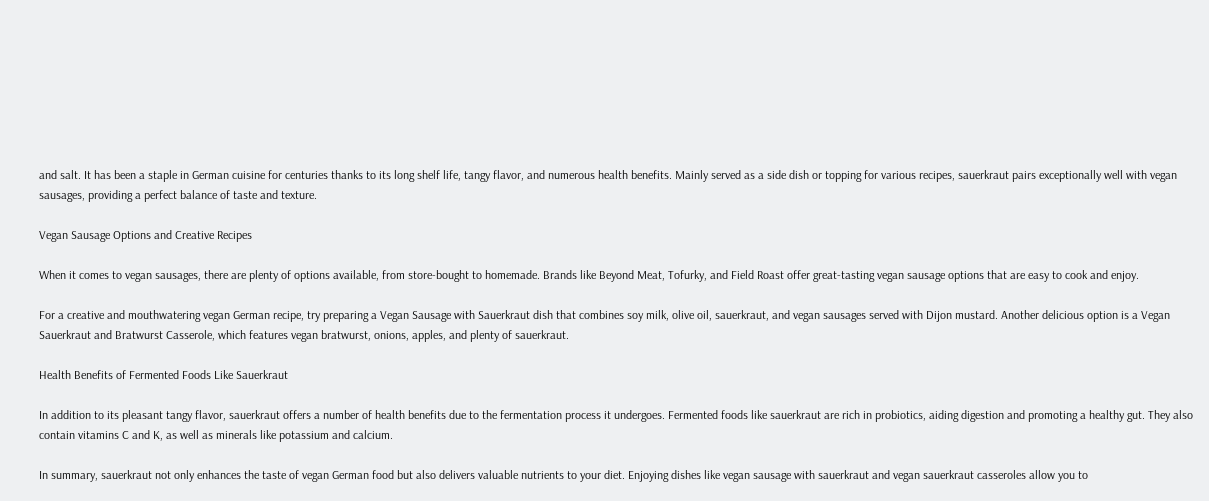and salt. It has been a staple in German cuisine for centuries thanks to its long shelf life, tangy flavor, and numerous health benefits. Mainly served as a side dish or topping for various recipes, sauerkraut pairs exceptionally well with vegan sausages, providing a perfect balance of taste and texture.

Vegan Sausage Options and Creative Recipes

When it comes to vegan sausages, there are plenty of options available, from store-bought to homemade. Brands like Beyond Meat, Tofurky, and Field Roast offer great-tasting vegan sausage options that are easy to cook and enjoy.

For a creative and mouthwatering vegan German recipe, try preparing a Vegan Sausage with Sauerkraut dish that combines soy milk, olive oil, sauerkraut, and vegan sausages served with Dijon mustard. Another delicious option is a Vegan Sauerkraut and Bratwurst Casserole, which features vegan bratwurst, onions, apples, and plenty of sauerkraut.

Health Benefits of Fermented Foods Like Sauerkraut

In addition to its pleasant tangy flavor, sauerkraut offers a number of health benefits due to the fermentation process it undergoes. Fermented foods like sauerkraut are rich in probiotics, aiding digestion and promoting a healthy gut. They also contain vitamins C and K, as well as minerals like potassium and calcium.

In summary, sauerkraut not only enhances the taste of vegan German food but also delivers valuable nutrients to your diet. Enjoying dishes like vegan sausage with sauerkraut and vegan sauerkraut casseroles allow you to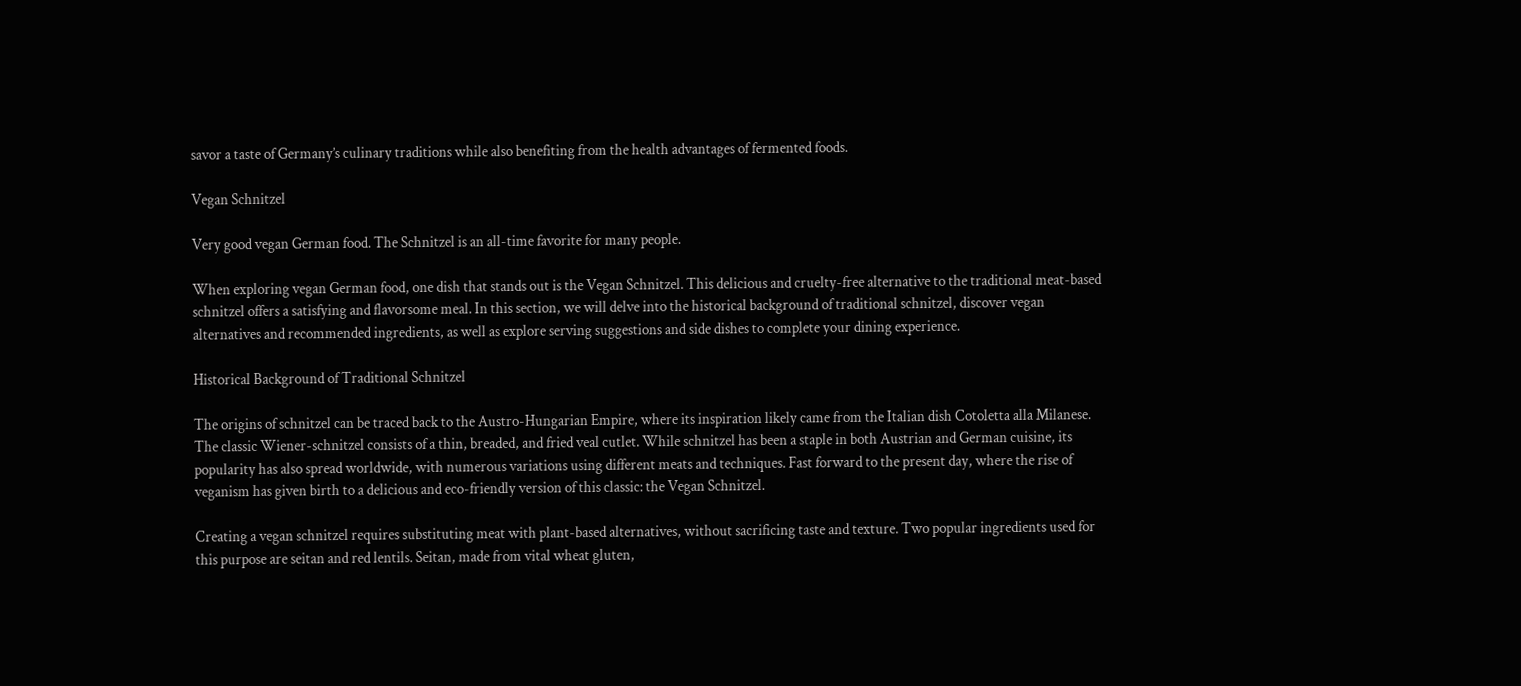savor a taste of Germany’s culinary traditions while also benefiting from the health advantages of fermented foods.

Vegan Schnitzel

Very good vegan German food. The Schnitzel is an all-time favorite for many people.

When exploring vegan German food, one dish that stands out is the Vegan Schnitzel. This delicious and cruelty-free alternative to the traditional meat-based schnitzel offers a satisfying and flavorsome meal. In this section, we will delve into the historical background of traditional schnitzel, discover vegan alternatives and recommended ingredients, as well as explore serving suggestions and side dishes to complete your dining experience.

Historical Background of Traditional Schnitzel

The origins of schnitzel can be traced back to the Austro-Hungarian Empire, where its inspiration likely came from the Italian dish Cotoletta alla Milanese. The classic Wiener-schnitzel consists of a thin, breaded, and fried veal cutlet. While schnitzel has been a staple in both Austrian and German cuisine, its popularity has also spread worldwide, with numerous variations using different meats and techniques. Fast forward to the present day, where the rise of veganism has given birth to a delicious and eco-friendly version of this classic: the Vegan Schnitzel.

Creating a vegan schnitzel requires substituting meat with plant-based alternatives, without sacrificing taste and texture. Two popular ingredients used for this purpose are seitan and red lentils. Seitan, made from vital wheat gluten,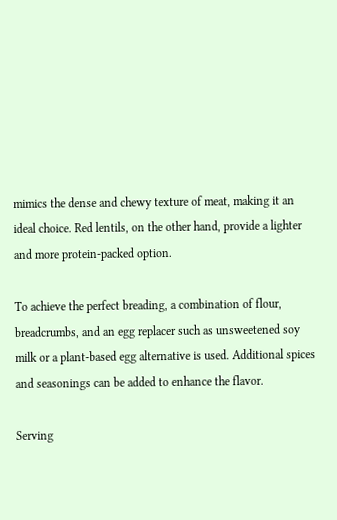mimics the dense and chewy texture of meat, making it an ideal choice. Red lentils, on the other hand, provide a lighter and more protein-packed option.

To achieve the perfect breading, a combination of flour, breadcrumbs, and an egg replacer such as unsweetened soy milk or a plant-based egg alternative is used. Additional spices and seasonings can be added to enhance the flavor.

Serving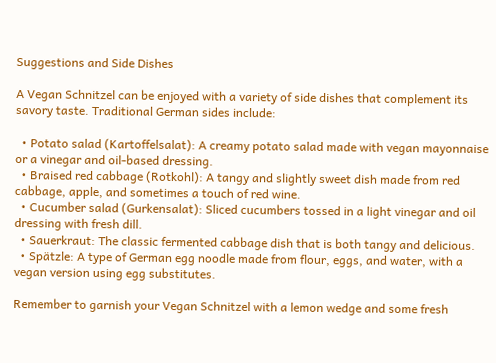Suggestions and Side Dishes

A Vegan Schnitzel can be enjoyed with a variety of side dishes that complement its savory taste. Traditional German sides include:

  • Potato salad (Kartoffelsalat): A creamy potato salad made with vegan mayonnaise or a vinegar and oil-based dressing.
  • Braised red cabbage (Rotkohl): A tangy and slightly sweet dish made from red cabbage, apple, and sometimes a touch of red wine.
  • Cucumber salad (Gurkensalat): Sliced cucumbers tossed in a light vinegar and oil dressing with fresh dill.
  • Sauerkraut: The classic fermented cabbage dish that is both tangy and delicious.
  • Spätzle: A type of German egg noodle made from flour, eggs, and water, with a vegan version using egg substitutes.

Remember to garnish your Vegan Schnitzel with a lemon wedge and some fresh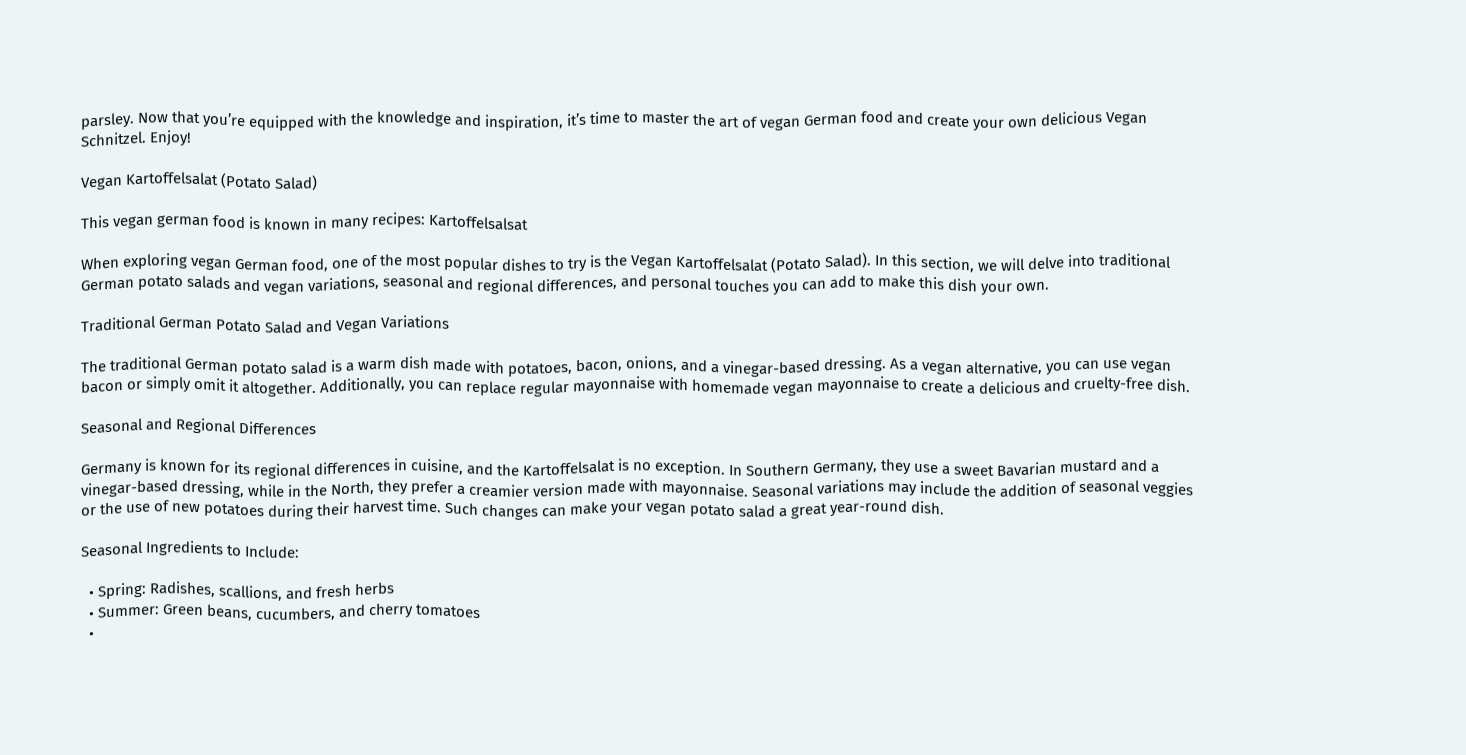parsley. Now that you’re equipped with the knowledge and inspiration, it’s time to master the art of vegan German food and create your own delicious Vegan Schnitzel. Enjoy!

Vegan Kartoffelsalat (Potato Salad)

This vegan german food is known in many recipes: Kartoffelsalsat

When exploring vegan German food, one of the most popular dishes to try is the Vegan Kartoffelsalat (Potato Salad). In this section, we will delve into traditional German potato salads and vegan variations, seasonal and regional differences, and personal touches you can add to make this dish your own.

Traditional German Potato Salad and Vegan Variations

The traditional German potato salad is a warm dish made with potatoes, bacon, onions, and a vinegar-based dressing. As a vegan alternative, you can use vegan bacon or simply omit it altogether. Additionally, you can replace regular mayonnaise with homemade vegan mayonnaise to create a delicious and cruelty-free dish.

Seasonal and Regional Differences

Germany is known for its regional differences in cuisine, and the Kartoffelsalat is no exception. In Southern Germany, they use a sweet Bavarian mustard and a vinegar-based dressing, while in the North, they prefer a creamier version made with mayonnaise. Seasonal variations may include the addition of seasonal veggies or the use of new potatoes during their harvest time. Such changes can make your vegan potato salad a great year-round dish.

Seasonal Ingredients to Include:

  • Spring: Radishes, scallions, and fresh herbs
  • Summer: Green beans, cucumbers, and cherry tomatoes
  •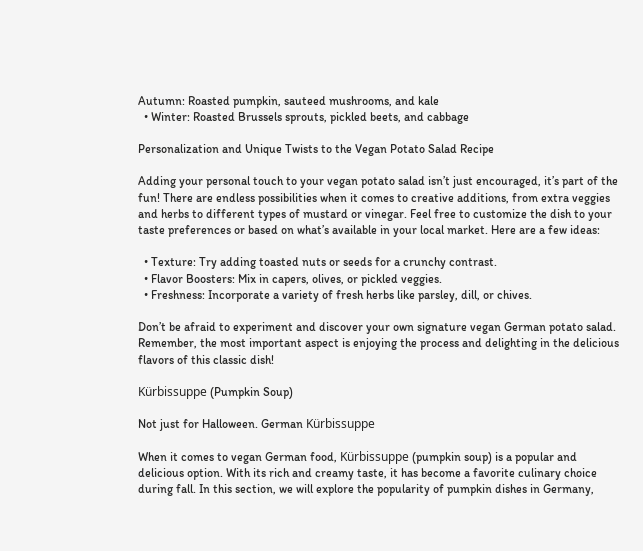Autumn: Roasted pumpkin, sauteed mushrooms, and kale
  • Winter: Roasted Brussels sprouts, pickled beets, and cabbage

Personalization and Unique Twists to the Vegan Potato Salad Recipe

Adding your personal touch to your vegan potato salad isn’t just encouraged, it’s part of the fun! There are endless possibilities when it comes to creative additions, from extra veggies and herbs to different types of mustard or vinegar. Feel free to customize the dish to your taste preferences or based on what’s available in your local market. Here are a few ideas:

  • Texture: Try adding toasted nuts or seeds for a crunchy contrast.
  • Flavor Boosters: Mix in capers, olives, or pickled veggies.
  • Freshness: Incorporate a variety of fresh herbs like parsley, dill, or chives.

Don’t be afraid to experiment and discover your own signature vegan German potato salad. Remember, the most important aspect is enjoying the process and delighting in the delicious flavors of this classic dish!

Kürbissuppe (Pumpkin Soup)

Not just for Halloween. German Kürbissuppe

When it comes to vegan German food, Kürbissuppe (pumpkin soup) is a popular and delicious option. With its rich and creamy taste, it has become a favorite culinary choice during fall. In this section, we will explore the popularity of pumpkin dishes in Germany,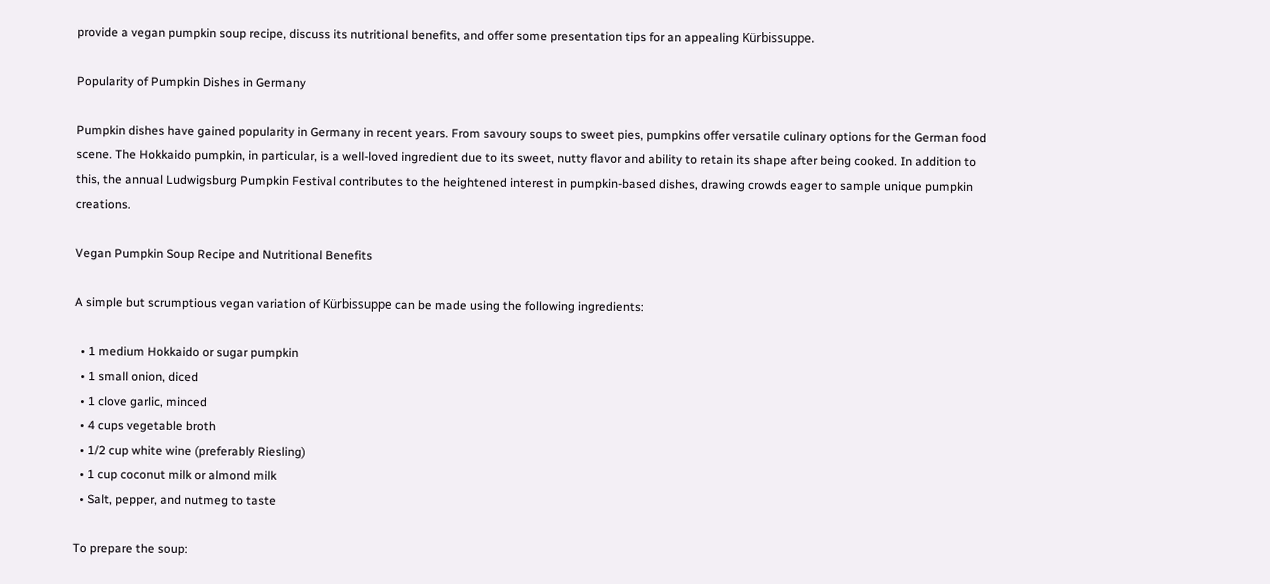provide a vegan pumpkin soup recipe, discuss its nutritional benefits, and offer some presentation tips for an appealing Kürbissuppe.

Popularity of Pumpkin Dishes in Germany

Pumpkin dishes have gained popularity in Germany in recent years. From savoury soups to sweet pies, pumpkins offer versatile culinary options for the German food scene. The Hokkaido pumpkin, in particular, is a well-loved ingredient due to its sweet, nutty flavor and ability to retain its shape after being cooked. In addition to this, the annual Ludwigsburg Pumpkin Festival contributes to the heightened interest in pumpkin-based dishes, drawing crowds eager to sample unique pumpkin creations.

Vegan Pumpkin Soup Recipe and Nutritional Benefits

A simple but scrumptious vegan variation of Kürbissuppe can be made using the following ingredients:

  • 1 medium Hokkaido or sugar pumpkin
  • 1 small onion, diced
  • 1 clove garlic, minced
  • 4 cups vegetable broth
  • 1/2 cup white wine (preferably Riesling)
  • 1 cup coconut milk or almond milk
  • Salt, pepper, and nutmeg to taste

To prepare the soup: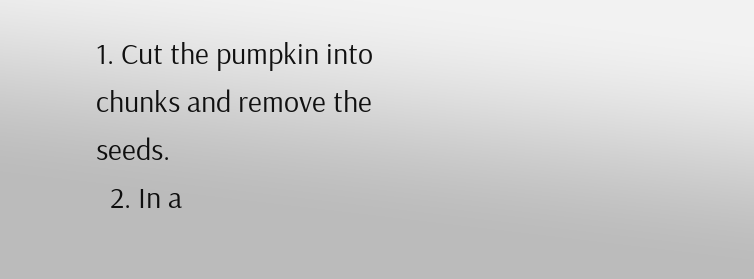1. Cut the pumpkin into chunks and remove the seeds.
  2. In a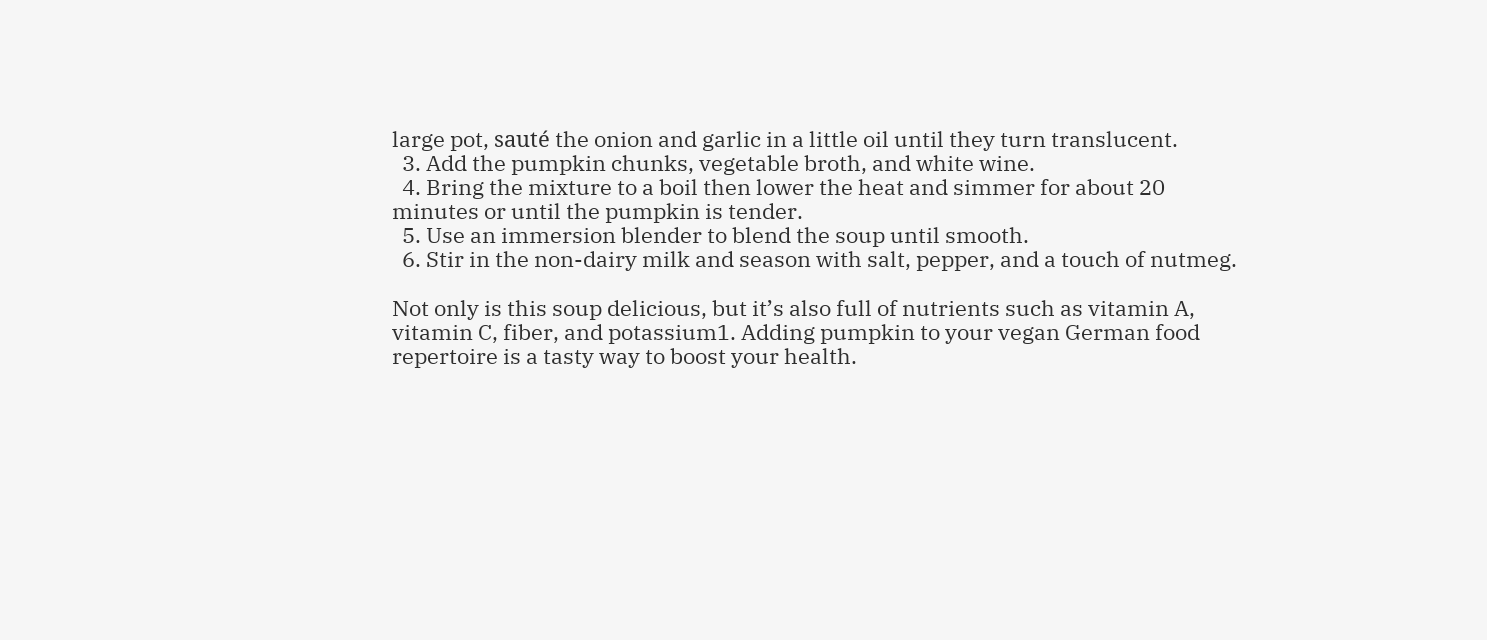large pot, sauté the onion and garlic in a little oil until they turn translucent.
  3. Add the pumpkin chunks, vegetable broth, and white wine.
  4. Bring the mixture to a boil then lower the heat and simmer for about 20 minutes or until the pumpkin is tender.
  5. Use an immersion blender to blend the soup until smooth.
  6. Stir in the non-dairy milk and season with salt, pepper, and a touch of nutmeg.

Not only is this soup delicious, but it’s also full of nutrients such as vitamin A, vitamin C, fiber, and potassium1. Adding pumpkin to your vegan German food repertoire is a tasty way to boost your health.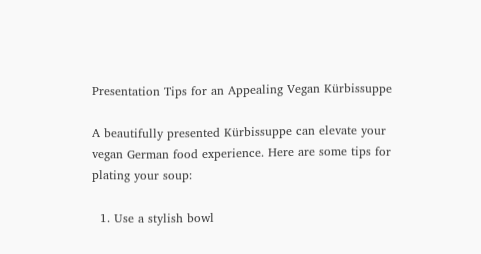Presentation Tips for an Appealing Vegan Kürbissuppe

A beautifully presented Kürbissuppe can elevate your vegan German food experience. Here are some tips for plating your soup:

  1. Use a stylish bowl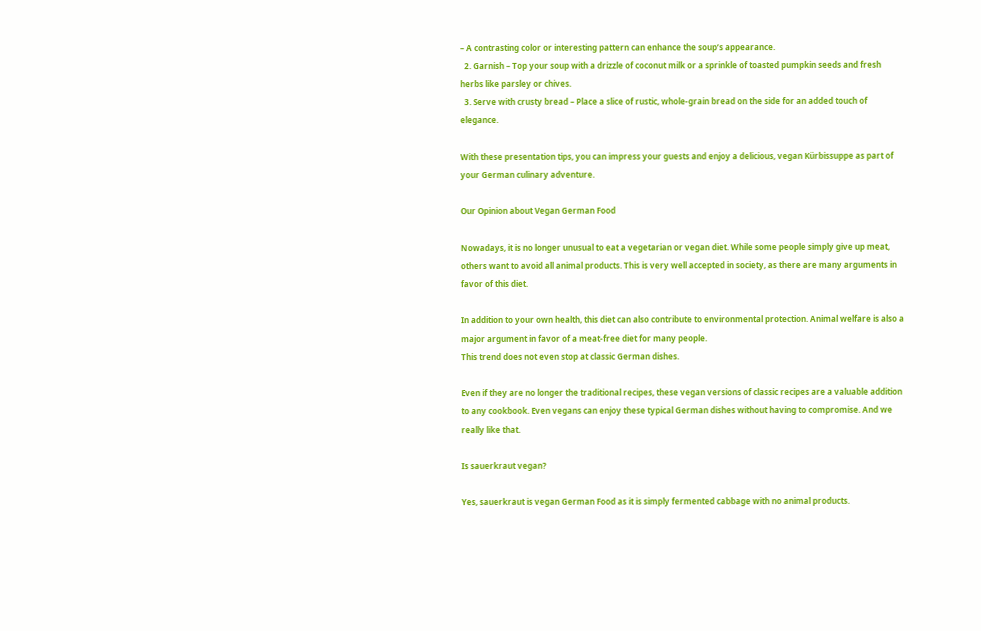– A contrasting color or interesting pattern can enhance the soup’s appearance.
  2. Garnish – Top your soup with a drizzle of coconut milk or a sprinkle of toasted pumpkin seeds and fresh herbs like parsley or chives.
  3. Serve with crusty bread – Place a slice of rustic, whole-grain bread on the side for an added touch of elegance.

With these presentation tips, you can impress your guests and enjoy a delicious, vegan Kürbissuppe as part of your German culinary adventure.

Our Opinion about Vegan German Food

Nowadays, it is no longer unusual to eat a vegetarian or vegan diet. While some people simply give up meat, others want to avoid all animal products. This is very well accepted in society, as there are many arguments in favor of this diet.

In addition to your own health, this diet can also contribute to environmental protection. Animal welfare is also a major argument in favor of a meat-free diet for many people.
This trend does not even stop at classic German dishes.

Even if they are no longer the traditional recipes, these vegan versions of classic recipes are a valuable addition to any cookbook. Even vegans can enjoy these typical German dishes without having to compromise. And we really like that.

Is sauerkraut vegan?

Yes, sauerkraut is vegan German Food as it is simply fermented cabbage with no animal products.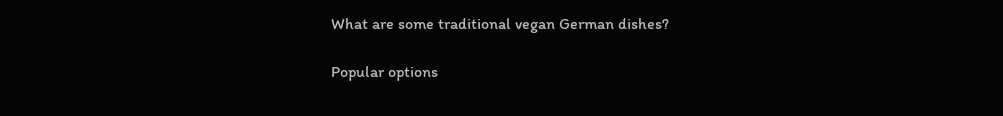What are some traditional vegan German dishes?

Popular options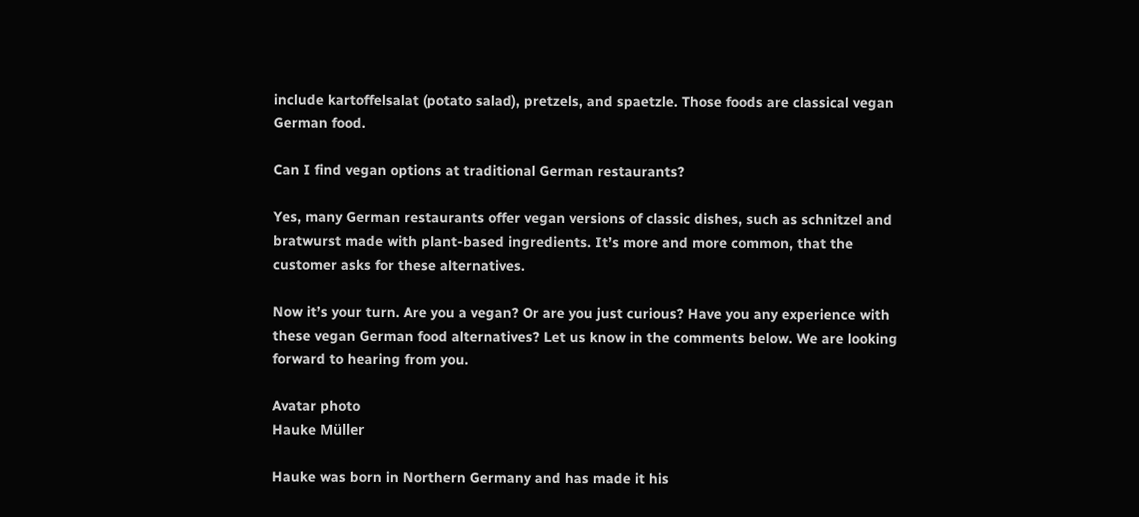include kartoffelsalat (potato salad), pretzels, and spaetzle. Those foods are classical vegan German food.

Can I find vegan options at traditional German restaurants?

Yes, many German restaurants offer vegan versions of classic dishes, such as schnitzel and bratwurst made with plant-based ingredients. It’s more and more common, that the customer asks for these alternatives.

Now it’s your turn. Are you a vegan? Or are you just curious? Have you any experience with these vegan German food alternatives? Let us know in the comments below. We are looking forward to hearing from you.

Avatar photo
Hauke Müller

Hauke was born in Northern Germany and has made it his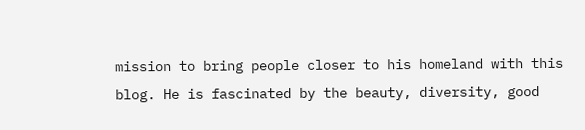mission to bring people closer to his homeland with this blog. He is fascinated by the beauty, diversity, good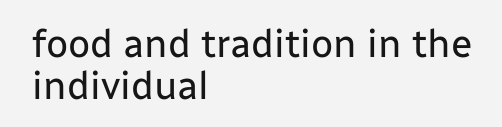food and tradition in the individual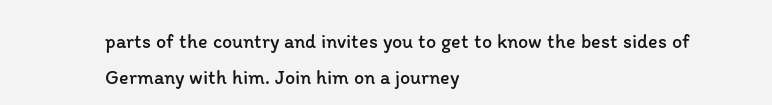parts of the country and invites you to get to know the best sides of Germany with him. Join him on a journey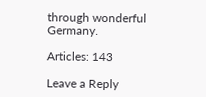through wonderful Germany.

Articles: 143

Leave a Reply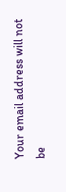Your email address will not be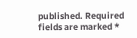published. Required fields are marked *